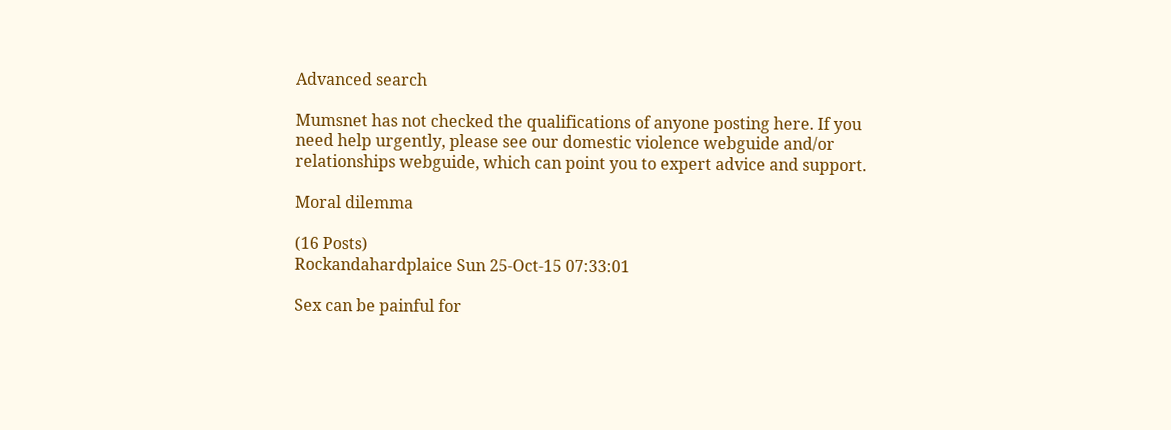Advanced search

Mumsnet has not checked the qualifications of anyone posting here. If you need help urgently, please see our domestic violence webguide and/or relationships webguide, which can point you to expert advice and support.

Moral dilemma

(16 Posts)
Rockandahardplaice Sun 25-Oct-15 07:33:01

Sex can be painful for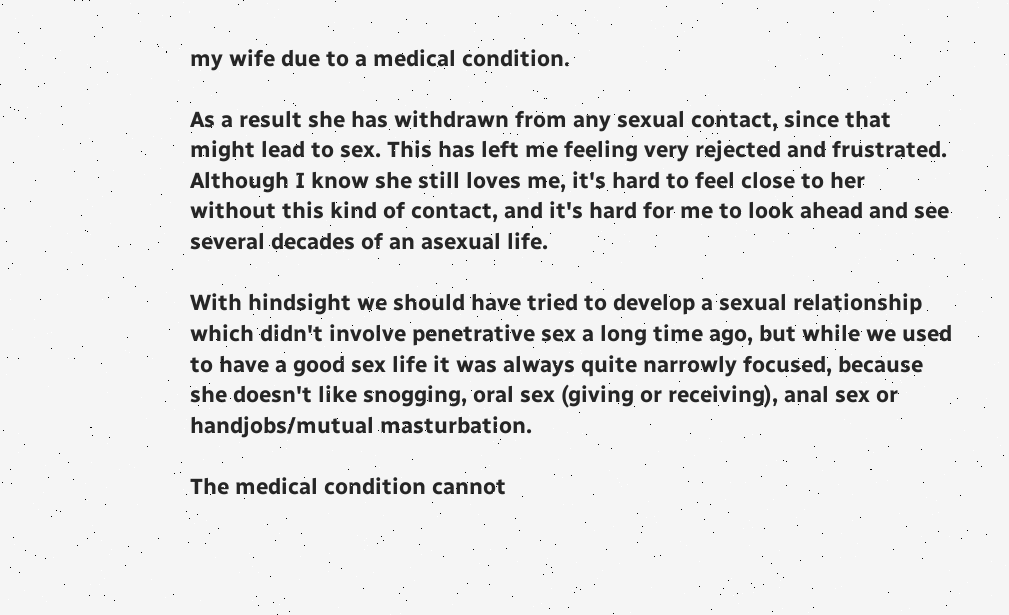my wife due to a medical condition.

As a result she has withdrawn from any sexual contact, since that might lead to sex. This has left me feeling very rejected and frustrated. Although I know she still loves me, it's hard to feel close to her without this kind of contact, and it's hard for me to look ahead and see several decades of an asexual life.

With hindsight we should have tried to develop a sexual relationship which didn't involve penetrative sex a long time ago, but while we used to have a good sex life it was always quite narrowly focused, because she doesn't like snogging, oral sex (giving or receiving), anal sex or handjobs/mutual masturbation.

The medical condition cannot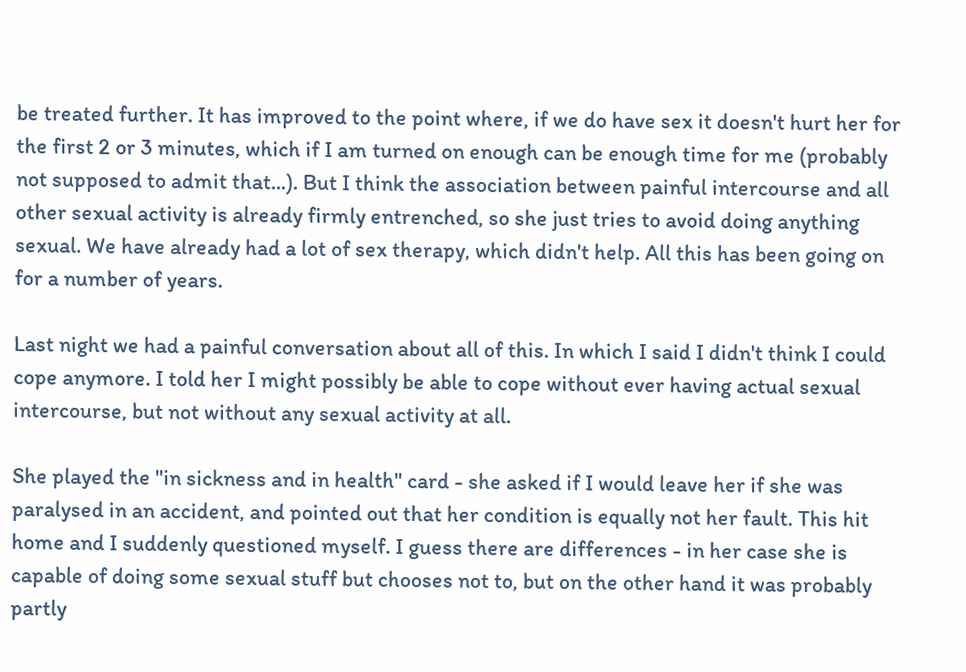be treated further. It has improved to the point where, if we do have sex it doesn't hurt her for the first 2 or 3 minutes, which if I am turned on enough can be enough time for me (probably not supposed to admit that...). But I think the association between painful intercourse and all other sexual activity is already firmly entrenched, so she just tries to avoid doing anything sexual. We have already had a lot of sex therapy, which didn't help. All this has been going on for a number of years.

Last night we had a painful conversation about all of this. In which I said I didn't think I could cope anymore. I told her I might possibly be able to cope without ever having actual sexual intercourse, but not without any sexual activity at all.

She played the "in sickness and in health" card - she asked if I would leave her if she was paralysed in an accident, and pointed out that her condition is equally not her fault. This hit home and I suddenly questioned myself. I guess there are differences - in her case she is capable of doing some sexual stuff but chooses not to, but on the other hand it was probably partly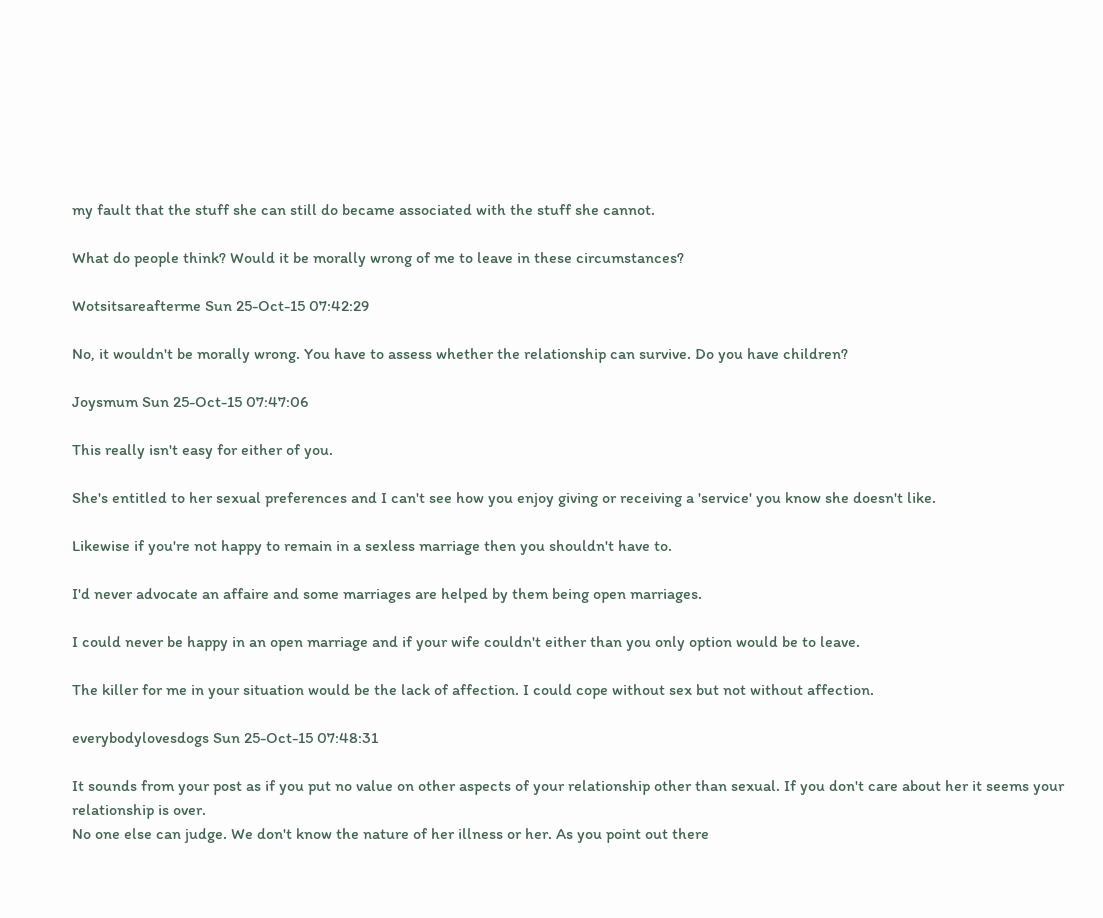my fault that the stuff she can still do became associated with the stuff she cannot.

What do people think? Would it be morally wrong of me to leave in these circumstances?

Wotsitsareafterme Sun 25-Oct-15 07:42:29

No, it wouldn't be morally wrong. You have to assess whether the relationship can survive. Do you have children?

Joysmum Sun 25-Oct-15 07:47:06

This really isn't easy for either of you.

She's entitled to her sexual preferences and I can't see how you enjoy giving or receiving a 'service' you know she doesn't like.

Likewise if you're not happy to remain in a sexless marriage then you shouldn't have to.

I'd never advocate an affaire and some marriages are helped by them being open marriages.

I could never be happy in an open marriage and if your wife couldn't either than you only option would be to leave.

The killer for me in your situation would be the lack of affection. I could cope without sex but not without affection.

everybodylovesdogs Sun 25-Oct-15 07:48:31

It sounds from your post as if you put no value on other aspects of your relationship other than sexual. If you don't care about her it seems your relationship is over.
No one else can judge. We don't know the nature of her illness or her. As you point out there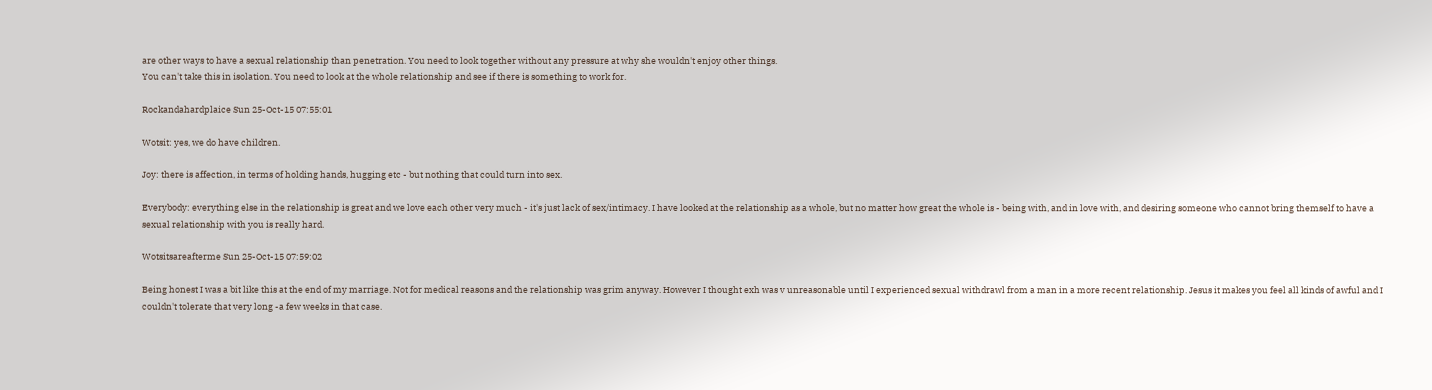are other ways to have a sexual relationship than penetration. You need to look together without any pressure at why she wouldn't enjoy other things.
You can't take this in isolation. You need to look at the whole relationship and see if there is something to work for.

Rockandahardplaice Sun 25-Oct-15 07:55:01

Wotsit: yes, we do have children.

Joy: there is affection, in terms of holding hands, hugging etc - but nothing that could turn into sex.

Everybody: everything else in the relationship is great and we love each other very much - it's just lack of sex/intimacy. I have looked at the relationship as a whole, but no matter how great the whole is - being with, and in love with, and desiring someone who cannot bring themself to have a sexual relationship with you is really hard.

Wotsitsareafterme Sun 25-Oct-15 07:59:02

Being honest I was a bit like this at the end of my marriage. Not for medical reasons and the relationship was grim anyway. However I thought exh was v unreasonable until I experienced sexual withdrawl from a man in a more recent relationship. Jesus it makes you feel all kinds of awful and I couldn't tolerate that very long -a few weeks in that case.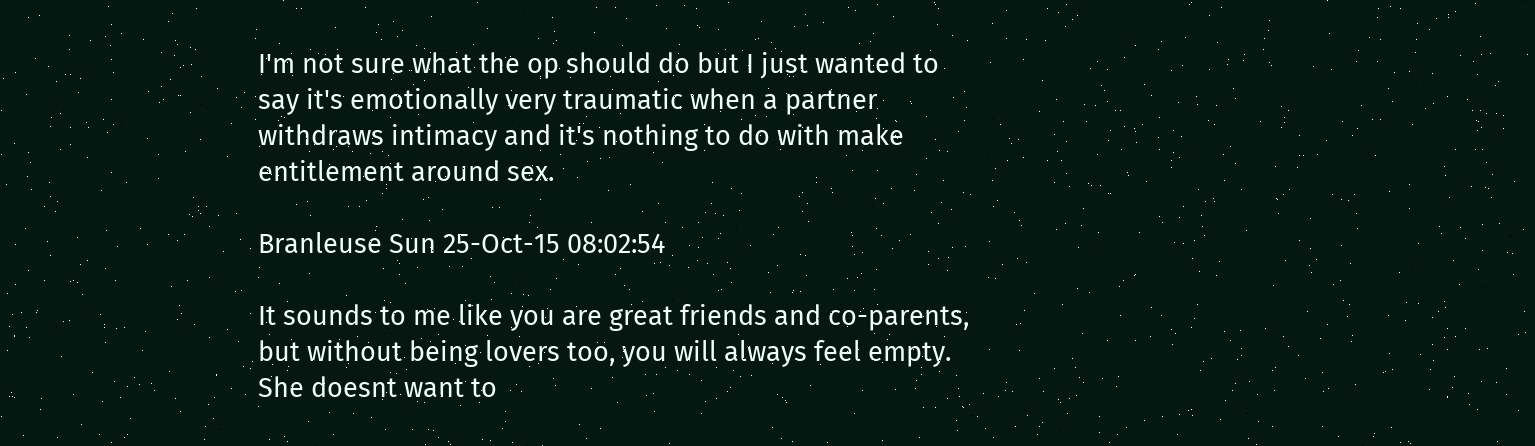I'm not sure what the op should do but I just wanted to say it's emotionally very traumatic when a partner withdraws intimacy and it's nothing to do with make entitlement around sex.

Branleuse Sun 25-Oct-15 08:02:54

It sounds to me like you are great friends and co-parents, but without being lovers too, you will always feel empty. She doesnt want to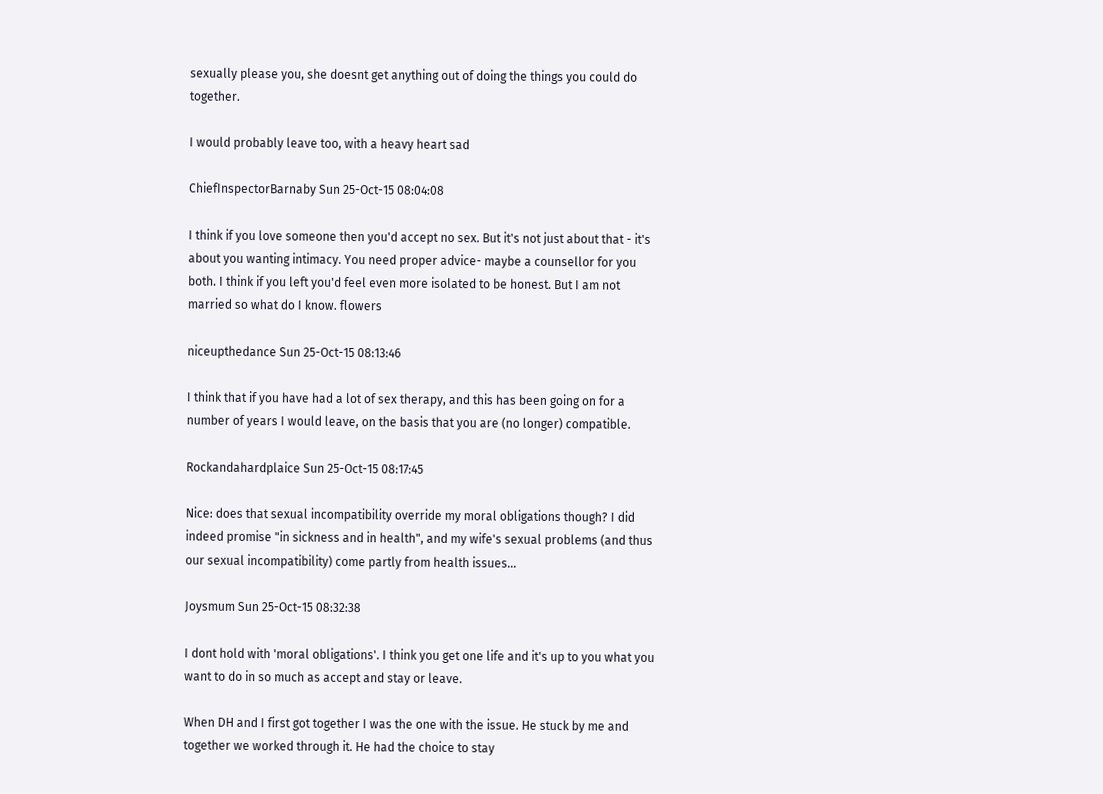sexually please you, she doesnt get anything out of doing the things you could do together.

I would probably leave too, with a heavy heart sad

ChiefInspectorBarnaby Sun 25-Oct-15 08:04:08

I think if you love someone then you'd accept no sex. But it's not just about that - it's about you wanting intimacy. You need proper advice- maybe a counsellor for you both. I think if you left you'd feel even more isolated to be honest. But I am not married so what do I know. flowers

niceupthedance Sun 25-Oct-15 08:13:46

I think that if you have had a lot of sex therapy, and this has been going on for a number of years I would leave, on the basis that you are (no longer) compatible.

Rockandahardplaice Sun 25-Oct-15 08:17:45

Nice: does that sexual incompatibility override my moral obligations though? I did indeed promise "in sickness and in health", and my wife's sexual problems (and thus our sexual incompatibility) come partly from health issues...

Joysmum Sun 25-Oct-15 08:32:38

I dont hold with 'moral obligations'. I think you get one life and it's up to you what you want to do in so much as accept and stay or leave.

When DH and I first got together I was the one with the issue. He stuck by me and together we worked through it. He had the choice to stay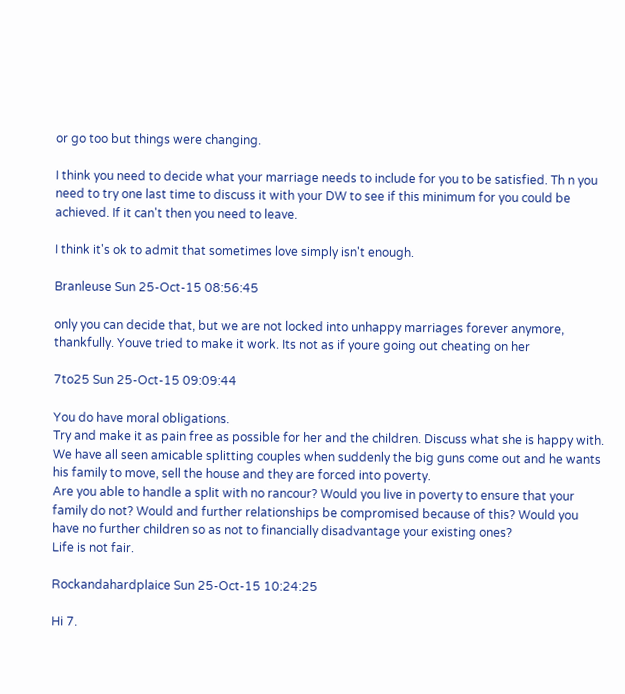or go too but things were changing.

I think you need to decide what your marriage needs to include for you to be satisfied. Th n you need to try one last time to discuss it with your DW to see if this minimum for you could be achieved. If it can't then you need to leave.

I think it's ok to admit that sometimes love simply isn't enough.

Branleuse Sun 25-Oct-15 08:56:45

only you can decide that, but we are not locked into unhappy marriages forever anymore, thankfully. Youve tried to make it work. Its not as if youre going out cheating on her

7to25 Sun 25-Oct-15 09:09:44

You do have moral obligations.
Try and make it as pain free as possible for her and the children. Discuss what she is happy with.
We have all seen amicable splitting couples when suddenly the big guns come out and he wants his family to move, sell the house and they are forced into poverty.
Are you able to handle a split with no rancour? Would you live in poverty to ensure that your family do not? Would and further relationships be compromised because of this? Would you have no further children so as not to financially disadvantage your existing ones?
Life is not fair.

Rockandahardplaice Sun 25-Oct-15 10:24:25

Hi 7.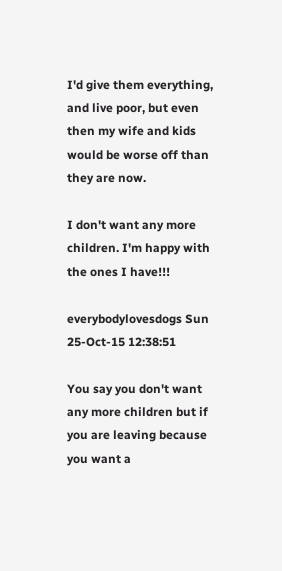I'd give them everything, and live poor, but even then my wife and kids would be worse off than they are now.

I don't want any more children. I'm happy with the ones I have!!!

everybodylovesdogs Sun 25-Oct-15 12:38:51

You say you don't want any more children but if you are leaving because you want a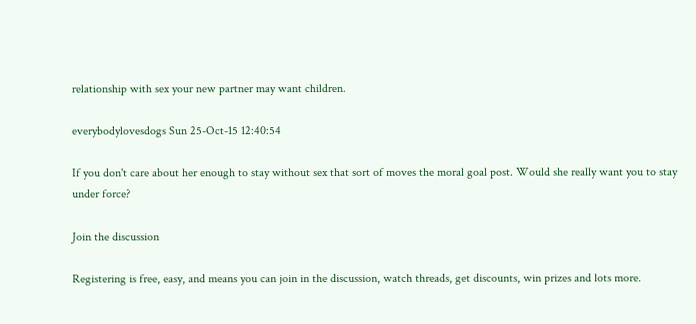relationship with sex your new partner may want children.

everybodylovesdogs Sun 25-Oct-15 12:40:54

If you don't care about her enough to stay without sex that sort of moves the moral goal post. Would she really want you to stay under force?

Join the discussion

Registering is free, easy, and means you can join in the discussion, watch threads, get discounts, win prizes and lots more.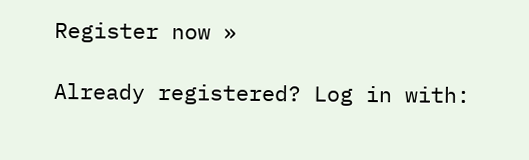Register now »

Already registered? Log in with: